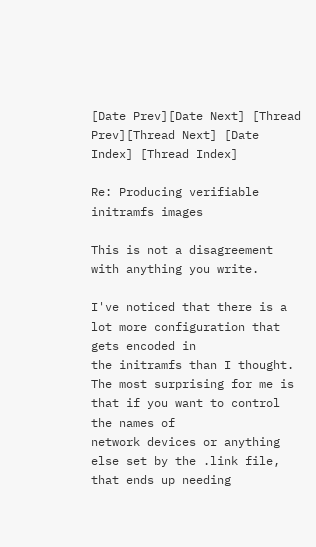[Date Prev][Date Next] [Thread Prev][Thread Next] [Date Index] [Thread Index]

Re: Producing verifiable initramfs images

This is not a disagreement with anything you write.

I've noticed that there is a lot more configuration that gets encoded in
the initramfs than I thought.
The most surprising for me is that if you want to control the names of
network devices or anything else set by the .link file,
that ends up needing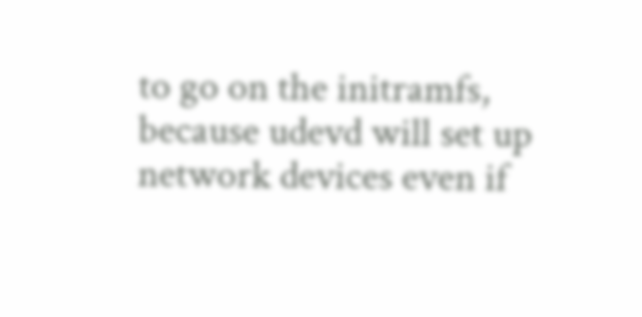to go on the initramfs, because udevd will set up
network devices even if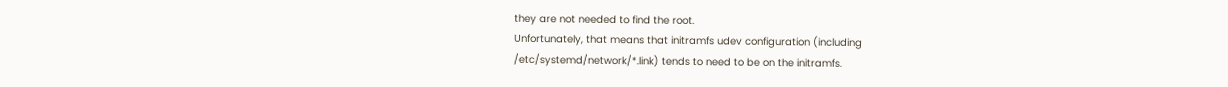they are not needed to find the root.
Unfortunately, that means that initramfs udev configuration (including
/etc/systemd/network/*.link) tends to need to be on the initramfs.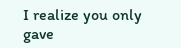I realize you only gave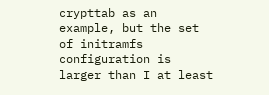crypttab as an example, but the set of initramfs
configuration is larger than I at least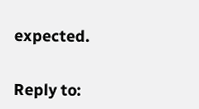expected.


Reply to: